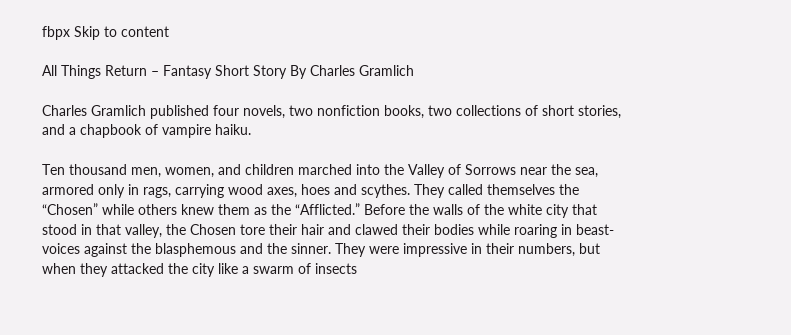fbpx Skip to content

All Things Return – Fantasy Short Story By Charles Gramlich

Charles Gramlich published four novels, two nonfiction books, two collections of short stories, and a chapbook of vampire haiku.

Ten thousand men, women, and children marched into the Valley of Sorrows near the sea, armored only in rags, carrying wood axes, hoes and scythes. They called themselves the “Chosen” while others knew them as the “Afflicted.” Before the walls of the white city that stood in that valley, the Chosen tore their hair and clawed their bodies while roaring in beast-voices against the blasphemous and the sinner. They were impressive in their numbers, but when they attacked the city like a swarm of insects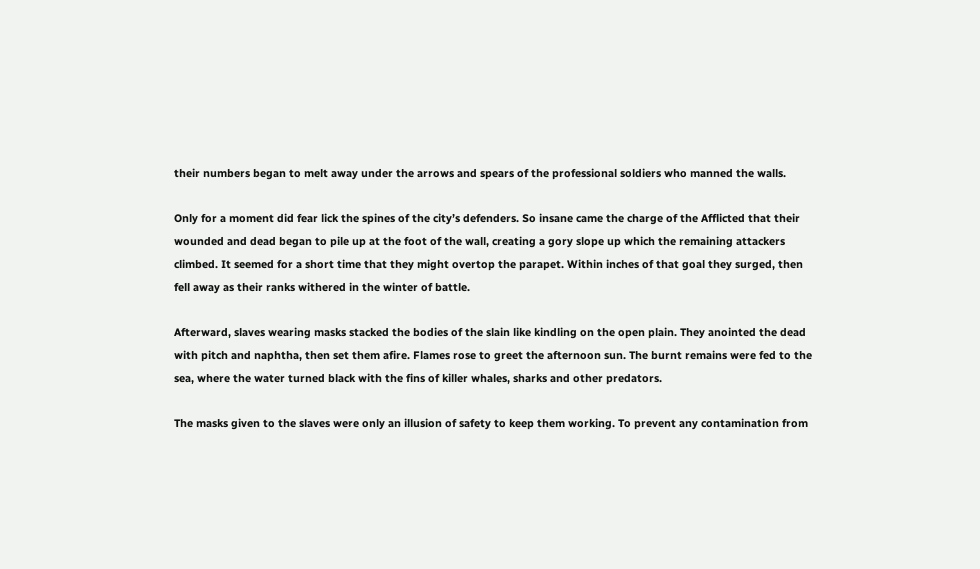their numbers began to melt away under the arrows and spears of the professional soldiers who manned the walls.

Only for a moment did fear lick the spines of the city’s defenders. So insane came the charge of the Afflicted that their wounded and dead began to pile up at the foot of the wall, creating a gory slope up which the remaining attackers climbed. It seemed for a short time that they might overtop the parapet. Within inches of that goal they surged, then fell away as their ranks withered in the winter of battle.

Afterward, slaves wearing masks stacked the bodies of the slain like kindling on the open plain. They anointed the dead with pitch and naphtha, then set them afire. Flames rose to greet the afternoon sun. The burnt remains were fed to the sea, where the water turned black with the fins of killer whales, sharks and other predators.

The masks given to the slaves were only an illusion of safety to keep them working. To prevent any contamination from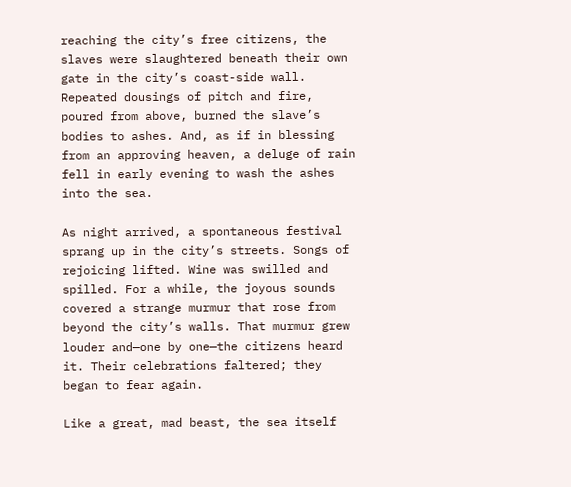reaching the city’s free citizens, the slaves were slaughtered beneath their own gate in the city’s coast-side wall. Repeated dousings of pitch and fire, poured from above, burned the slave’s bodies to ashes. And, as if in blessing from an approving heaven, a deluge of rain fell in early evening to wash the ashes into the sea.

As night arrived, a spontaneous festival sprang up in the city’s streets. Songs of rejoicing lifted. Wine was swilled and spilled. For a while, the joyous sounds covered a strange murmur that rose from beyond the city’s walls. That murmur grew louder and—one by one—the citizens heard it. Their celebrations faltered; they began to fear again.

Like a great, mad beast, the sea itself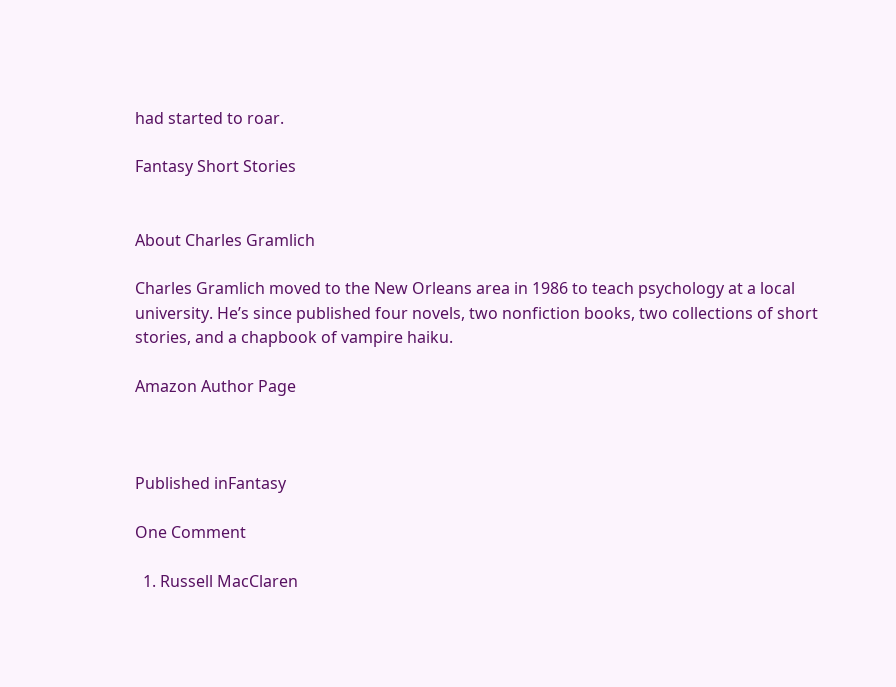had started to roar.

Fantasy Short Stories


About Charles Gramlich

Charles Gramlich moved to the New Orleans area in 1986 to teach psychology at a local university. He’s since published four novels, two nonfiction books, two collections of short stories, and a chapbook of vampire haiku.

Amazon Author Page



Published inFantasy

One Comment

  1. Russell MacClaren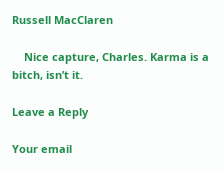Russell MacClaren

    Nice capture, Charles. Karma is a bitch, isn’t it.

Leave a Reply

Your email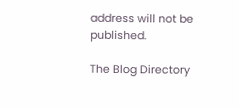address will not be published.

The Blog Directory